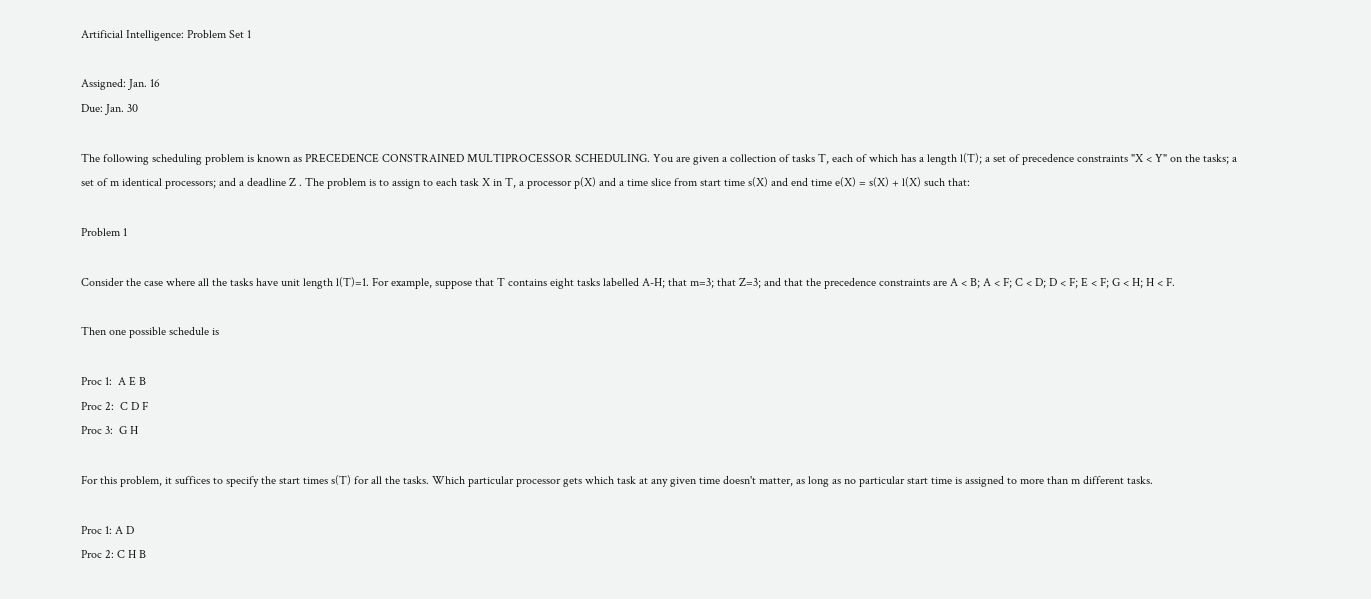Artificial Intelligence: Problem Set 1

Assigned: Jan. 16
Due: Jan. 30

The following scheduling problem is known as PRECEDENCE CONSTRAINED MULTIPROCESSOR SCHEDULING. You are given a collection of tasks T, each of which has a length l(T); a set of precedence constraints "X < Y" on the tasks; a set of m identical processors; and a deadline Z . The problem is to assign to each task X in T, a processor p(X) and a time slice from start time s(X) and end time e(X) = s(X) + l(X) such that:

Problem 1

Consider the case where all the tasks have unit length l(T)=1. For example, suppose that T contains eight tasks labelled A-H; that m=3; that Z=3; and that the precedence constraints are A < B; A < F; C < D; D < F; E < F; G < H; H < F.

Then one possible schedule is

Proc 1:  A E B
Proc 2:  C D F
Proc 3:  G H

For this problem, it suffices to specify the start times s(T) for all the tasks. Which particular processor gets which task at any given time doesn't matter, as long as no particular start time is assigned to more than m different tasks.

Proc 1: A D
Proc 2: C H B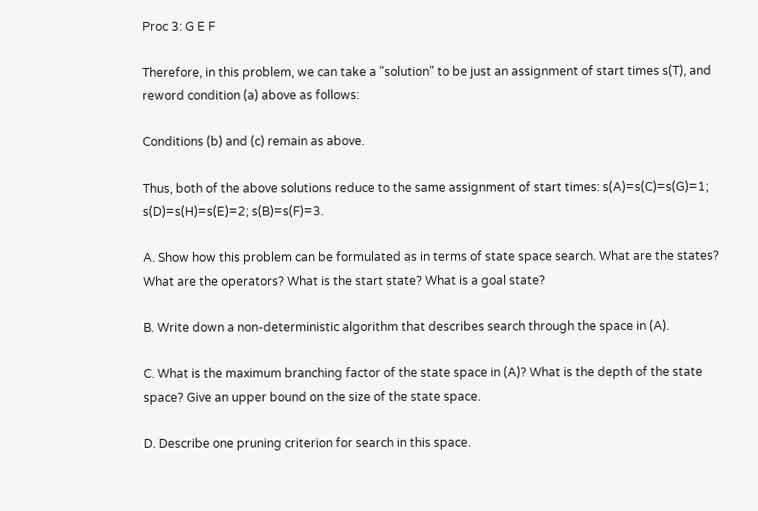Proc 3: G E F

Therefore, in this problem, we can take a "solution" to be just an assignment of start times s(T), and reword condition (a) above as follows:

Conditions (b) and (c) remain as above.

Thus, both of the above solutions reduce to the same assignment of start times: s(A)=s(C)=s(G)=1; s(D)=s(H)=s(E)=2; s(B)=s(F)=3.

A. Show how this problem can be formulated as in terms of state space search. What are the states? What are the operators? What is the start state? What is a goal state?

B. Write down a non-deterministic algorithm that describes search through the space in (A).

C. What is the maximum branching factor of the state space in (A)? What is the depth of the state space? Give an upper bound on the size of the state space.

D. Describe one pruning criterion for search in this space.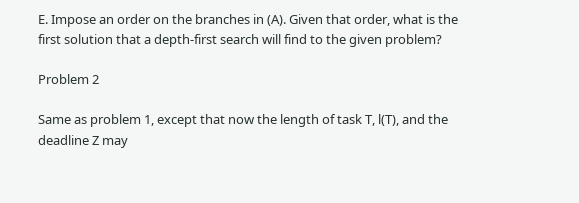E. Impose an order on the branches in (A). Given that order, what is the first solution that a depth-first search will find to the given problem?

Problem 2

Same as problem 1, except that now the length of task T, l(T), and the deadline Z may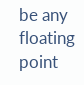be any floating point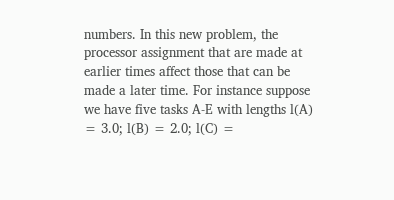numbers. In this new problem, the processor assignment that are made at earlier times affect those that can be made a later time. For instance suppose we have five tasks A-E with lengths l(A) = 3.0; l(B) = 2.0; l(C) =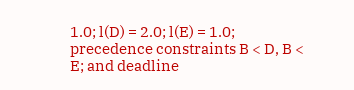1.0; l(D) = 2.0; l(E) = 1.0; precedence constraints B < D, B < E; and deadline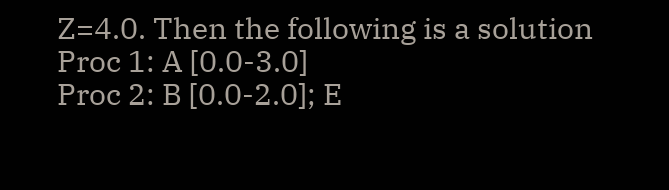Z=4.0. Then the following is a solution
Proc 1: A [0.0-3.0]
Proc 2: B [0.0-2.0]; E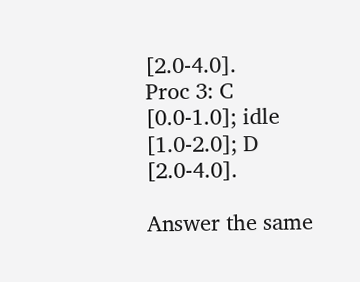[2.0-4.0].
Proc 3: C [0.0-1.0]; idle [1.0-2.0]; D [2.0-4.0].

Answer the same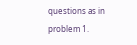questions as in problem 1.